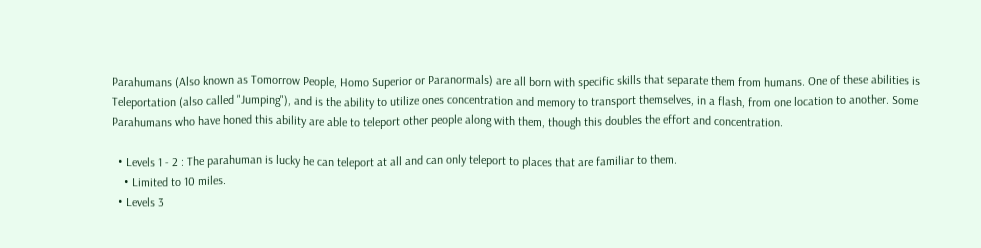Parahumans (Also known as Tomorrow People, Homo Superior or Paranormals) are all born with specific skills that separate them from humans. One of these abilities is Teleportation (also called "Jumping"), and is the ability to utilize ones concentration and memory to transport themselves, in a flash, from one location to another. Some Parahumans who have honed this ability are able to teleport other people along with them, though this doubles the effort and concentration.

  • Levels 1 - 2 : The parahuman is lucky he can teleport at all and can only teleport to places that are familiar to them.
    • Limited to 10 miles.
  • Levels 3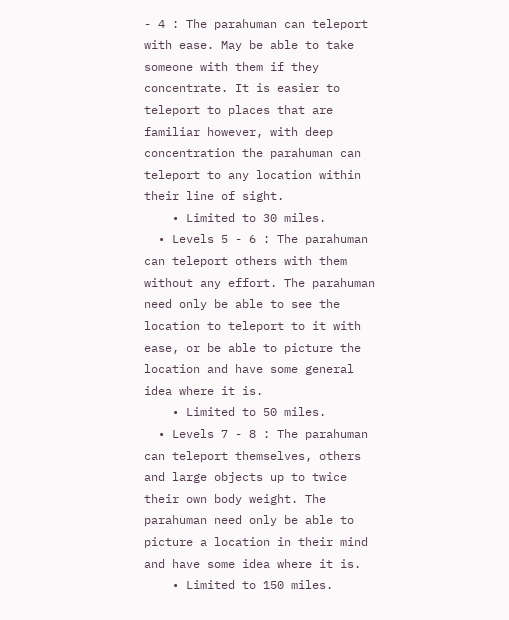- 4 : The parahuman can teleport with ease. May be able to take someone with them if they concentrate. It is easier to teleport to places that are familiar however, with deep concentration the parahuman can teleport to any location within their line of sight.
    • Limited to 30 miles.
  • Levels 5 - 6 : The parahuman can teleport others with them without any effort. The parahuman need only be able to see the location to teleport to it with ease, or be able to picture the location and have some general idea where it is.
    • Limited to 50 miles.
  • Levels 7 - 8 : The parahuman can teleport themselves, others and large objects up to twice their own body weight. The parahuman need only be able to picture a location in their mind and have some idea where it is.
    • Limited to 150 miles.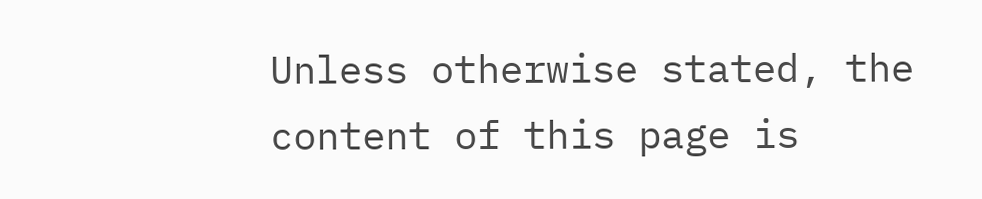Unless otherwise stated, the content of this page is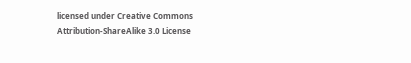licensed under Creative Commons Attribution-ShareAlike 3.0 License